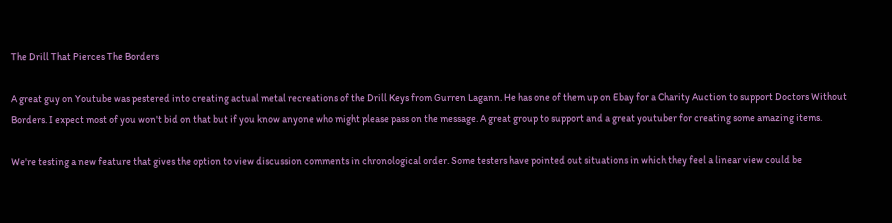The Drill That Pierces The Borders

A great guy on Youtube was pestered into creating actual metal recreations of the Drill Keys from Gurren Lagann. He has one of them up on Ebay for a Charity Auction to support Doctors Without Borders. I expect most of you won't bid on that but if you know anyone who might please pass on the message. A great group to support and a great youtuber for creating some amazing items.

We're testing a new feature that gives the option to view discussion comments in chronological order. Some testers have pointed out situations in which they feel a linear view could be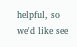helpful, so we'd like see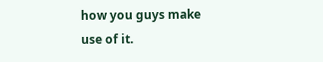how you guys make use of it.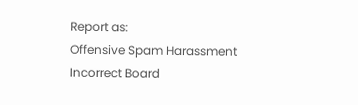Report as:
Offensive Spam Harassment Incorrect Board